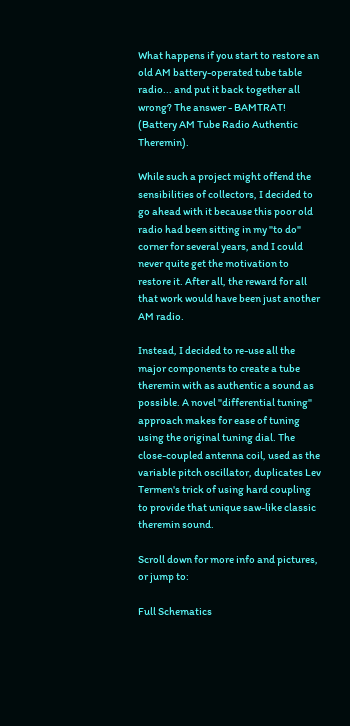What happens if you start to restore an old AM battery-operated tube table radio... and put it back together all wrong? The answer - BAMTRAT! (Battery AM Tube Radio Authentic Theremin).

While such a project might offend the sensibilities of collectors, I decided to go ahead with it because this poor old radio had been sitting in my "to do" corner for several years, and I could never quite get the motivation to restore it. After all, the reward for all that work would have been just another AM radio.

Instead, I decided to re-use all the major components to create a tube theremin with as authentic a sound as possible. A novel "differential tuning" approach makes for ease of tuning using the original tuning dial. The close-coupled antenna coil, used as the variable pitch oscillator, duplicates Lev Termen's trick of using hard coupling to provide that unique saw-like classic theremin sound.

Scroll down for more info and pictures, or jump to:

Full Schematics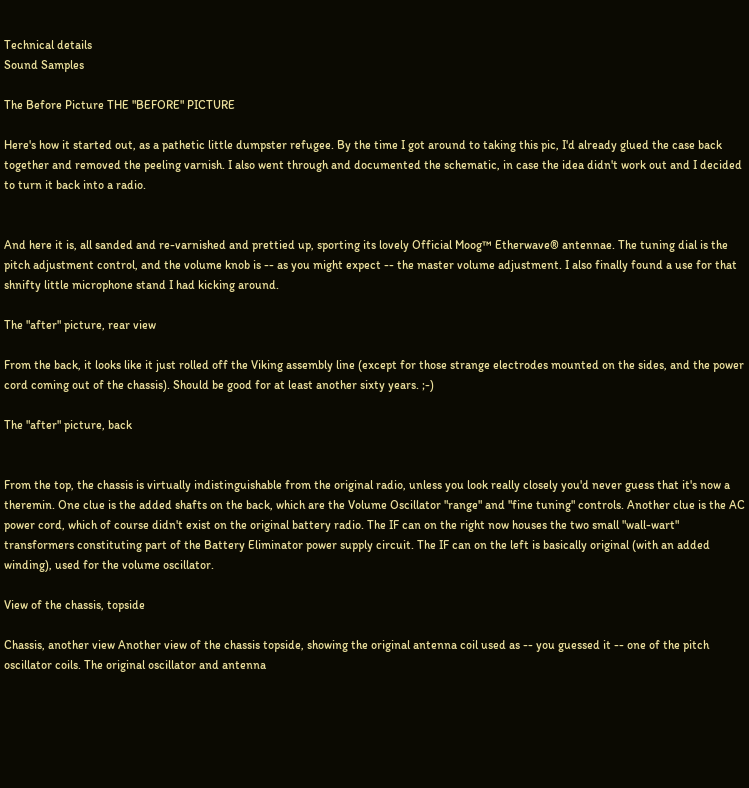Technical details
Sound Samples

The Before Picture THE "BEFORE" PICTURE

Here's how it started out, as a pathetic little dumpster refugee. By the time I got around to taking this pic, I'd already glued the case back together and removed the peeling varnish. I also went through and documented the schematic, in case the idea didn't work out and I decided to turn it back into a radio.


And here it is, all sanded and re-varnished and prettied up, sporting its lovely Official Moog™ Etherwave® antennae. The tuning dial is the pitch adjustment control, and the volume knob is -- as you might expect -- the master volume adjustment. I also finally found a use for that shnifty little microphone stand I had kicking around.

The "after" picture, rear view

From the back, it looks like it just rolled off the Viking assembly line (except for those strange electrodes mounted on the sides, and the power cord coming out of the chassis). Should be good for at least another sixty years. ;-)

The "after" picture, back


From the top, the chassis is virtually indistinguishable from the original radio, unless you look really closely you'd never guess that it's now a theremin. One clue is the added shafts on the back, which are the Volume Oscillator "range" and "fine tuning" controls. Another clue is the AC power cord, which of course didn't exist on the original battery radio. The IF can on the right now houses the two small "wall-wart" transformers constituting part of the Battery Eliminator power supply circuit. The IF can on the left is basically original (with an added winding), used for the volume oscillator.

View of the chassis, topside

Chassis, another view Another view of the chassis topside, showing the original antenna coil used as -- you guessed it -- one of the pitch oscillator coils. The original oscillator and antenna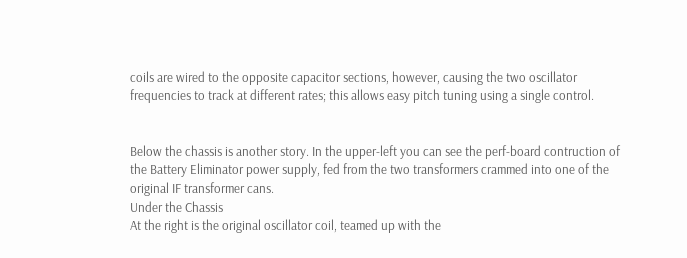coils are wired to the opposite capacitor sections, however, causing the two oscillator frequencies to track at different rates; this allows easy pitch tuning using a single control.


Below the chassis is another story. In the upper-left you can see the perf-board contruction of the Battery Eliminator power supply, fed from the two transformers crammed into one of the original IF transformer cans.
Under the Chassis
At the right is the original oscillator coil, teamed up with the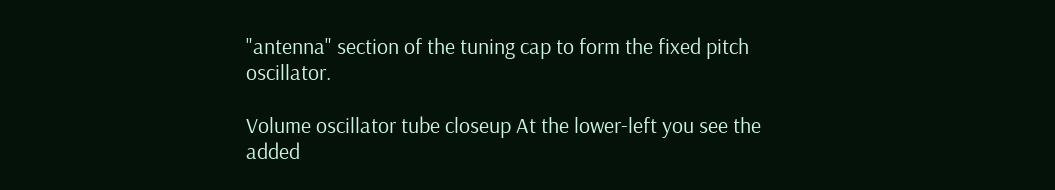"antenna" section of the tuning cap to form the fixed pitch oscillator.

Volume oscillator tube closeup At the lower-left you see the added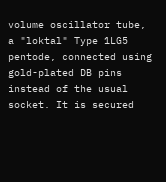volume oscillator tube, a "loktal" Type 1LG5 pentode, connected using gold-plated DB pins instead of the usual socket. It is secured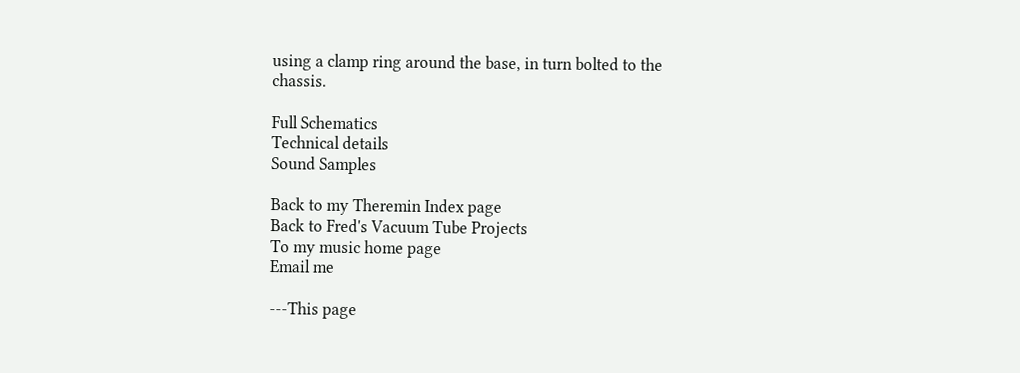using a clamp ring around the base, in turn bolted to the chassis.

Full Schematics
Technical details
Sound Samples

Back to my Theremin Index page
Back to Fred's Vacuum Tube Projects
To my music home page
Email me

---This page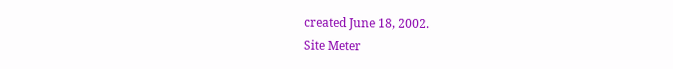created June 18, 2002.
Site Meter